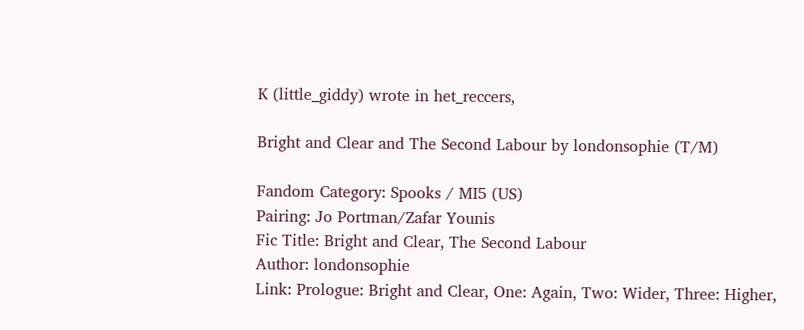K (little_giddy) wrote in het_reccers,

Bright and Clear and The Second Labour by londonsophie (T/M)

Fandom Category: Spooks / MI5 (US)
Pairing: Jo Portman/Zafar Younis
Fic Title: Bright and Clear, The Second Labour
Author: londonsophie
Link: Prologue: Bright and Clear, One: Again, Two: Wider, Three: Higher,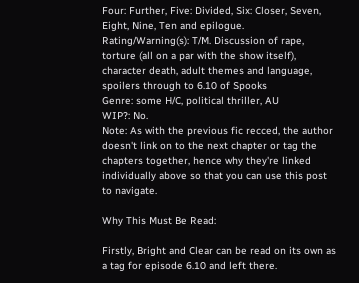Four: Further, Five: Divided, Six: Closer, Seven, Eight, Nine, Ten and epilogue.
Rating/Warning(s): T/M. Discussion of rape, torture (all on a par with the show itself), character death, adult themes and language, spoilers through to 6.10 of Spooks
Genre: some H/C, political thriller, AU
WIP?: No.
Note: As with the previous fic recced, the author doesn't link on to the next chapter or tag the chapters together, hence why they're linked individually above so that you can use this post to navigate.

Why This Must Be Read:

Firstly, Bright and Clear can be read on its own as a tag for episode 6.10 and left there.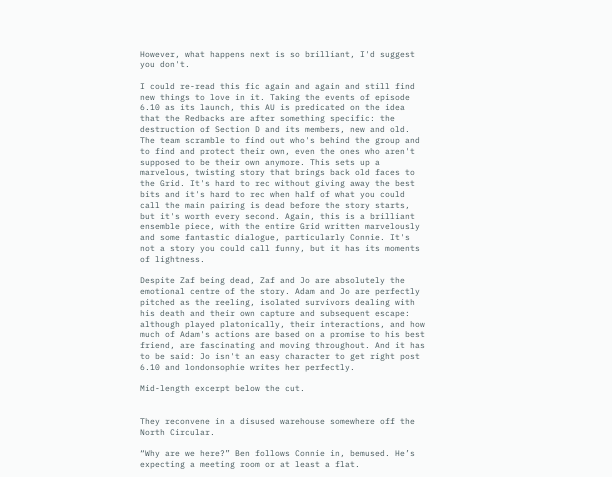However, what happens next is so brilliant, I'd suggest you don't.

I could re-read this fic again and again and still find new things to love in it. Taking the events of episode 6.10 as its launch, this AU is predicated on the idea that the Redbacks are after something specific: the destruction of Section D and its members, new and old. The team scramble to find out who's behind the group and to find and protect their own, even the ones who aren't supposed to be their own anymore. This sets up a marvelous, twisting story that brings back old faces to the Grid. It's hard to rec without giving away the best bits and it's hard to rec when half of what you could call the main pairing is dead before the story starts, but it's worth every second. Again, this is a brilliant ensemble piece, with the entire Grid written marvelously and some fantastic dialogue, particularly Connie. It's not a story you could call funny, but it has its moments of lightness.

Despite Zaf being dead, Zaf and Jo are absolutely the emotional centre of the story. Adam and Jo are perfectly pitched as the reeling, isolated survivors dealing with his death and their own capture and subsequent escape: although played platonically, their interactions, and how much of Adam's actions are based on a promise to his best friend, are fascinating and moving throughout. And it has to be said: Jo isn't an easy character to get right post 6.10 and londonsophie writes her perfectly.

Mid-length excerpt below the cut.


They reconvene in a disused warehouse somewhere off the North Circular.

“Why are we here?” Ben follows Connie in, bemused. He’s expecting a meeting room or at least a flat.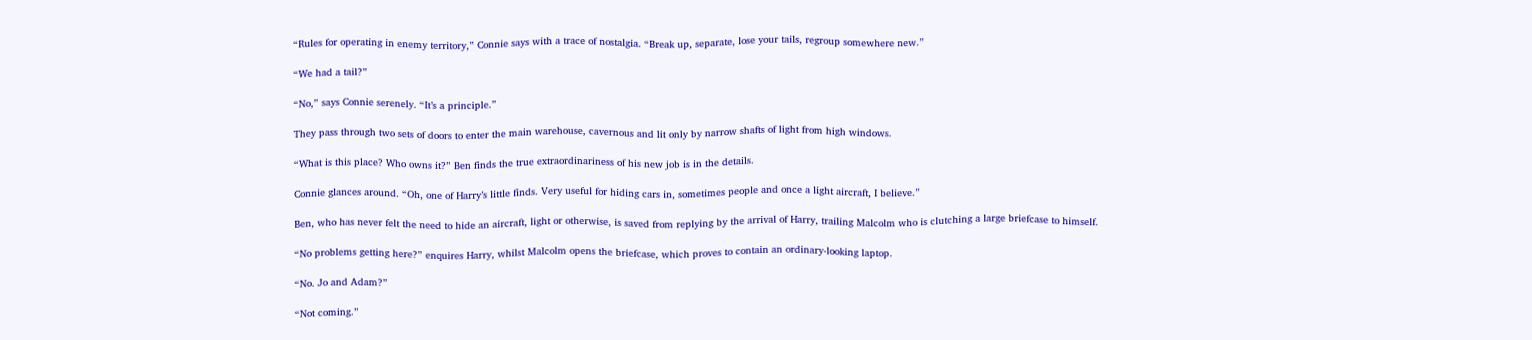“Rules for operating in enemy territory,” Connie says with a trace of nostalgia. “Break up, separate, lose your tails, regroup somewhere new.”

“We had a tail?”

“No,” says Connie serenely. “It’s a principle.”

They pass through two sets of doors to enter the main warehouse, cavernous and lit only by narrow shafts of light from high windows.

“What is this place? Who owns it?” Ben finds the true extraordinariness of his new job is in the details.

Connie glances around. “Oh, one of Harry’s little finds. Very useful for hiding cars in, sometimes people and once a light aircraft, I believe.”

Ben, who has never felt the need to hide an aircraft, light or otherwise, is saved from replying by the arrival of Harry, trailing Malcolm who is clutching a large briefcase to himself.

“No problems getting here?” enquires Harry, whilst Malcolm opens the briefcase, which proves to contain an ordinary-looking laptop.

“No. Jo and Adam?”

“Not coming.”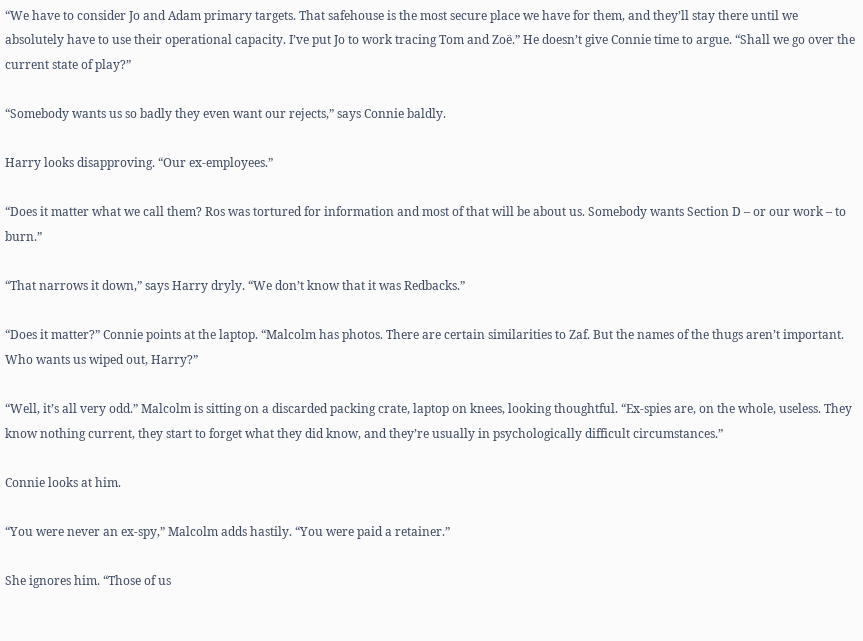“We have to consider Jo and Adam primary targets. That safehouse is the most secure place we have for them, and they’ll stay there until we absolutely have to use their operational capacity. I’ve put Jo to work tracing Tom and Zoë.” He doesn’t give Connie time to argue. “Shall we go over the current state of play?”

“Somebody wants us so badly they even want our rejects,” says Connie baldly.

Harry looks disapproving. “Our ex-employees.”

“Does it matter what we call them? Ros was tortured for information and most of that will be about us. Somebody wants Section D – or our work – to burn.”

“That narrows it down,” says Harry dryly. “We don’t know that it was Redbacks.”

“Does it matter?” Connie points at the laptop. “Malcolm has photos. There are certain similarities to Zaf. But the names of the thugs aren’t important. Who wants us wiped out, Harry?”

“Well, it’s all very odd.” Malcolm is sitting on a discarded packing crate, laptop on knees, looking thoughtful. “Ex-spies are, on the whole, useless. They know nothing current, they start to forget what they did know, and they’re usually in psychologically difficult circumstances.”

Connie looks at him.

“You were never an ex-spy,” Malcolm adds hastily. “You were paid a retainer.”

She ignores him. “Those of us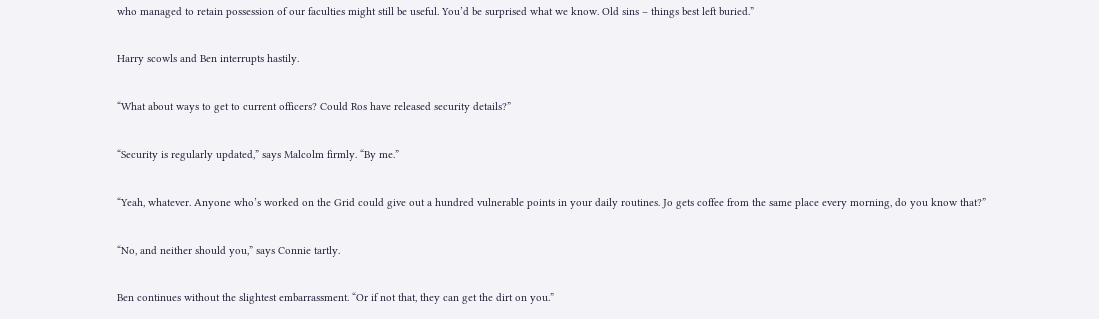who managed to retain possession of our faculties might still be useful. You’d be surprised what we know. Old sins – things best left buried.”

Harry scowls and Ben interrupts hastily.

“What about ways to get to current officers? Could Ros have released security details?”

“Security is regularly updated,” says Malcolm firmly. “By me.”

“Yeah, whatever. Anyone who’s worked on the Grid could give out a hundred vulnerable points in your daily routines. Jo gets coffee from the same place every morning, do you know that?”

“No, and neither should you,” says Connie tartly.

Ben continues without the slightest embarrassment. “Or if not that, they can get the dirt on you.”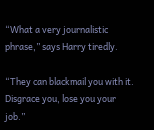“What a very journalistic phrase,” says Harry tiredly.

“They can blackmail you with it. Disgrace you, lose you your job.”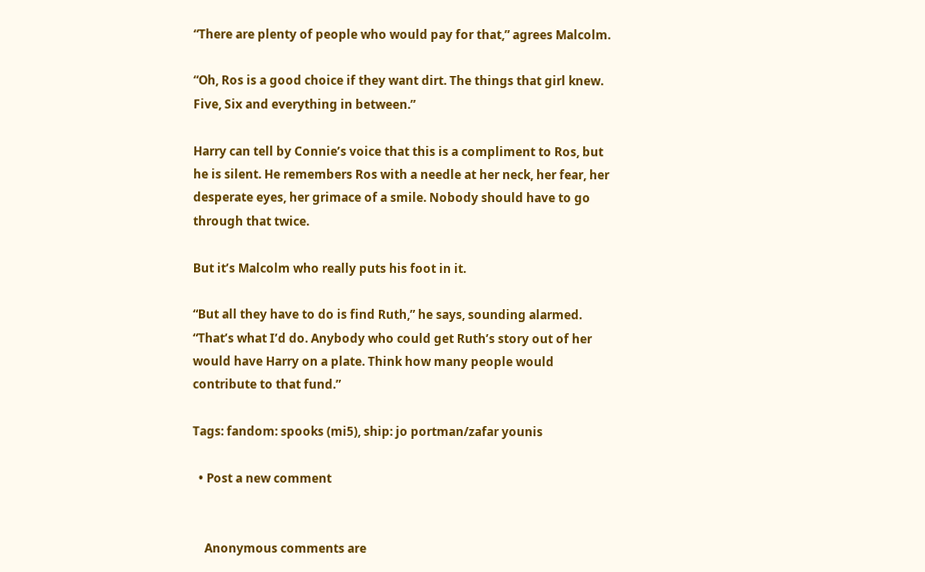“There are plenty of people who would pay for that,” agrees Malcolm.

“Oh, Ros is a good choice if they want dirt. The things that girl knew. Five, Six and everything in between.”

Harry can tell by Connie’s voice that this is a compliment to Ros, but he is silent. He remembers Ros with a needle at her neck, her fear, her desperate eyes, her grimace of a smile. Nobody should have to go through that twice.

But it’s Malcolm who really puts his foot in it.

“But all they have to do is find Ruth,” he says, sounding alarmed. “That’s what I’d do. Anybody who could get Ruth’s story out of her would have Harry on a plate. Think how many people would contribute to that fund.”

Tags: fandom: spooks (mi5), ship: jo portman/zafar younis

  • Post a new comment


    Anonymous comments are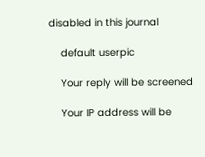disabled in this journal

    default userpic

    Your reply will be screened

    Your IP address will be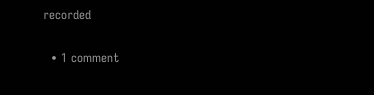recorded

  • 1 comment